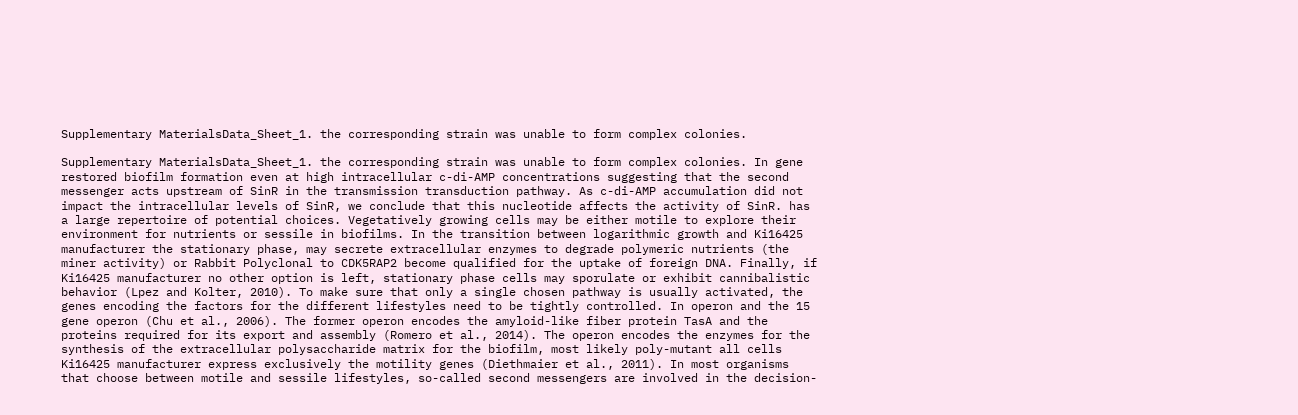Supplementary MaterialsData_Sheet_1. the corresponding strain was unable to form complex colonies.

Supplementary MaterialsData_Sheet_1. the corresponding strain was unable to form complex colonies. In gene restored biofilm formation even at high intracellular c-di-AMP concentrations suggesting that the second messenger acts upstream of SinR in the transmission transduction pathway. As c-di-AMP accumulation did not impact the intracellular levels of SinR, we conclude that this nucleotide affects the activity of SinR. has a large repertoire of potential choices. Vegetatively growing cells may be either motile to explore their environment for nutrients or sessile in biofilms. In the transition between logarithmic growth and Ki16425 manufacturer the stationary phase, may secrete extracellular enzymes to degrade polymeric nutrients (the miner activity) or Rabbit Polyclonal to CDK5RAP2 become qualified for the uptake of foreign DNA. Finally, if Ki16425 manufacturer no other option is left, stationary phase cells may sporulate or exhibit cannibalistic behavior (Lpez and Kolter, 2010). To make sure that only a single chosen pathway is usually activated, the genes encoding the factors for the different lifestyles need to be tightly controlled. In operon and the 15 gene operon (Chu et al., 2006). The former operon encodes the amyloid-like fiber protein TasA and the proteins required for its export and assembly (Romero et al., 2014). The operon encodes the enzymes for the synthesis of the extracellular polysaccharide matrix for the biofilm, most likely poly-mutant all cells Ki16425 manufacturer express exclusively the motility genes (Diethmaier et al., 2011). In most organisms that choose between motile and sessile lifestyles, so-called second messengers are involved in the decision-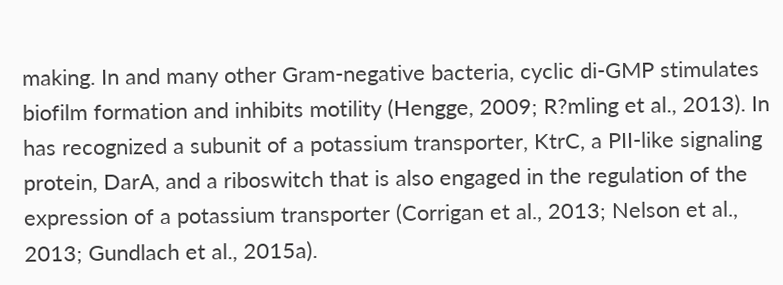making. In and many other Gram-negative bacteria, cyclic di-GMP stimulates biofilm formation and inhibits motility (Hengge, 2009; R?mling et al., 2013). In has recognized a subunit of a potassium transporter, KtrC, a PII-like signaling protein, DarA, and a riboswitch that is also engaged in the regulation of the expression of a potassium transporter (Corrigan et al., 2013; Nelson et al., 2013; Gundlach et al., 2015a).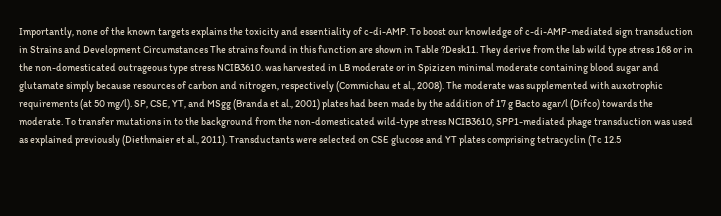Importantly, none of the known targets explains the toxicity and essentiality of c-di-AMP. To boost our knowledge of c-di-AMP-mediated sign transduction in Strains and Development Circumstances The strains found in this function are shown in Table ?Desk11. They derive from the lab wild type stress 168 or in the non-domesticated outrageous type stress NCIB3610. was harvested in LB moderate or in Spizizen minimal moderate containing blood sugar and glutamate simply because resources of carbon and nitrogen, respectively (Commichau et al., 2008). The moderate was supplemented with auxotrophic requirements (at 50 mg/l). SP, CSE, YT, and MSgg (Branda et al., 2001) plates had been made by the addition of 17 g Bacto agar/l (Difco) towards the moderate. To transfer mutations in to the background from the non-domesticated wild-type stress NCIB3610, SPP1-mediated phage transduction was used as explained previously (Diethmaier et al., 2011). Transductants were selected on CSE glucose and YT plates comprising tetracyclin (Tc 12.5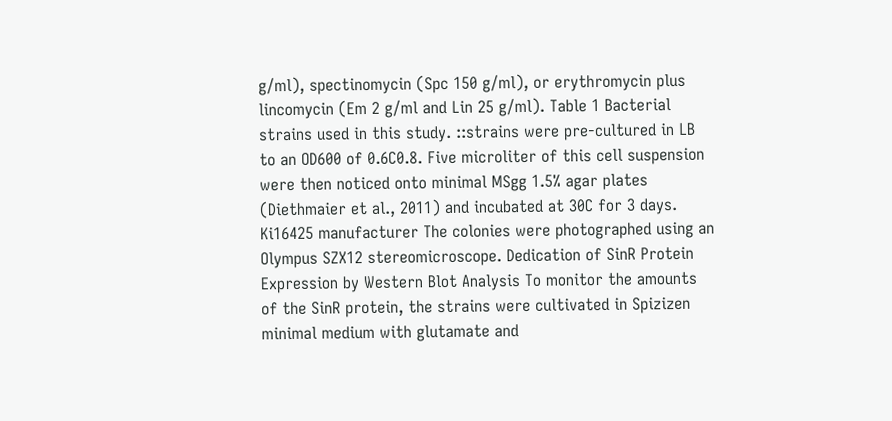g/ml), spectinomycin (Spc 150 g/ml), or erythromycin plus lincomycin (Em 2 g/ml and Lin 25 g/ml). Table 1 Bacterial strains used in this study. ::strains were pre-cultured in LB to an OD600 of 0.6C0.8. Five microliter of this cell suspension were then noticed onto minimal MSgg 1.5% agar plates (Diethmaier et al., 2011) and incubated at 30C for 3 days. Ki16425 manufacturer The colonies were photographed using an Olympus SZX12 stereomicroscope. Dedication of SinR Protein Expression by Western Blot Analysis To monitor the amounts of the SinR protein, the strains were cultivated in Spizizen minimal medium with glutamate and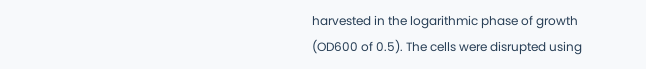harvested in the logarithmic phase of growth (OD600 of 0.5). The cells were disrupted using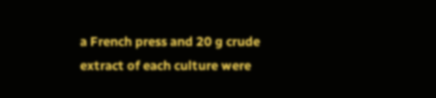a French press and 20 g crude extract of each culture were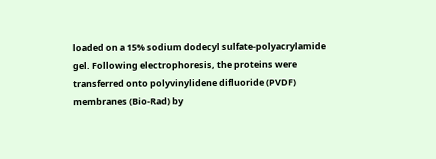loaded on a 15% sodium dodecyl sulfate-polyacrylamide gel. Following electrophoresis, the proteins were transferred onto polyvinylidene difluoride (PVDF) membranes (Bio-Rad) by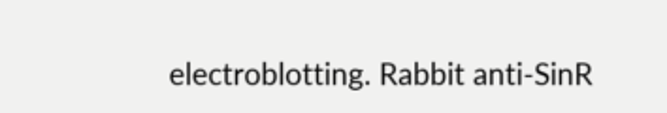electroblotting. Rabbit anti-SinR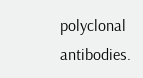polyclonal antibodies.